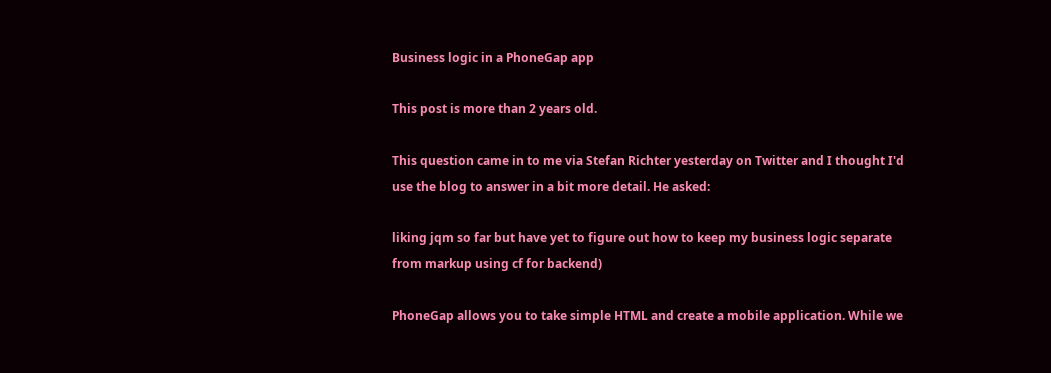Business logic in a PhoneGap app

This post is more than 2 years old.

This question came in to me via Stefan Richter yesterday on Twitter and I thought I'd use the blog to answer in a bit more detail. He asked:

liking jqm so far but have yet to figure out how to keep my business logic separate from markup using cf for backend)

PhoneGap allows you to take simple HTML and create a mobile application. While we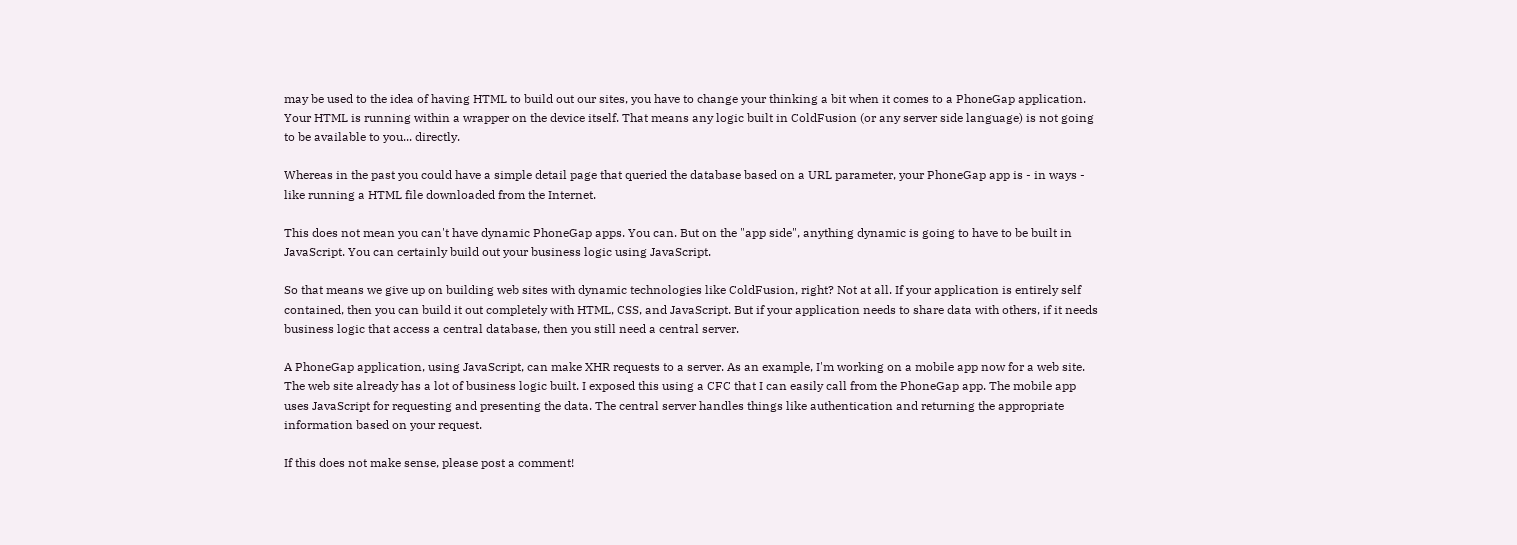may be used to the idea of having HTML to build out our sites, you have to change your thinking a bit when it comes to a PhoneGap application. Your HTML is running within a wrapper on the device itself. That means any logic built in ColdFusion (or any server side language) is not going to be available to you... directly.

Whereas in the past you could have a simple detail page that queried the database based on a URL parameter, your PhoneGap app is - in ways - like running a HTML file downloaded from the Internet.

This does not mean you can't have dynamic PhoneGap apps. You can. But on the "app side", anything dynamic is going to have to be built in JavaScript. You can certainly build out your business logic using JavaScript.

So that means we give up on building web sites with dynamic technologies like ColdFusion, right? Not at all. If your application is entirely self contained, then you can build it out completely with HTML, CSS, and JavaScript. But if your application needs to share data with others, if it needs business logic that access a central database, then you still need a central server.

A PhoneGap application, using JavaScript, can make XHR requests to a server. As an example, I'm working on a mobile app now for a web site. The web site already has a lot of business logic built. I exposed this using a CFC that I can easily call from the PhoneGap app. The mobile app uses JavaScript for requesting and presenting the data. The central server handles things like authentication and returning the appropriate information based on your request.

If this does not make sense, please post a comment!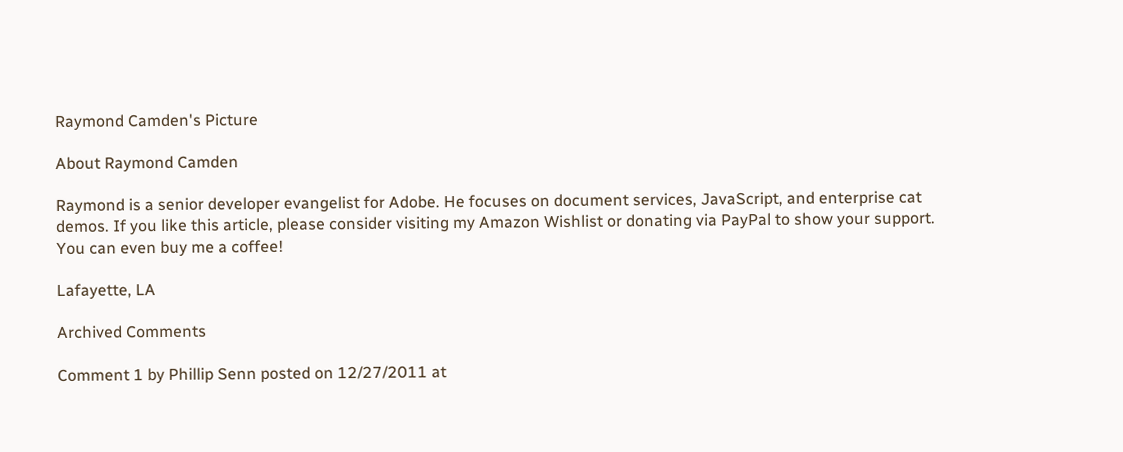Raymond Camden's Picture

About Raymond Camden

Raymond is a senior developer evangelist for Adobe. He focuses on document services, JavaScript, and enterprise cat demos. If you like this article, please consider visiting my Amazon Wishlist or donating via PayPal to show your support. You can even buy me a coffee!

Lafayette, LA

Archived Comments

Comment 1 by Phillip Senn posted on 12/27/2011 at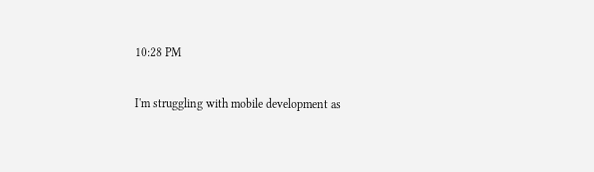10:28 PM

I'm struggling with mobile development as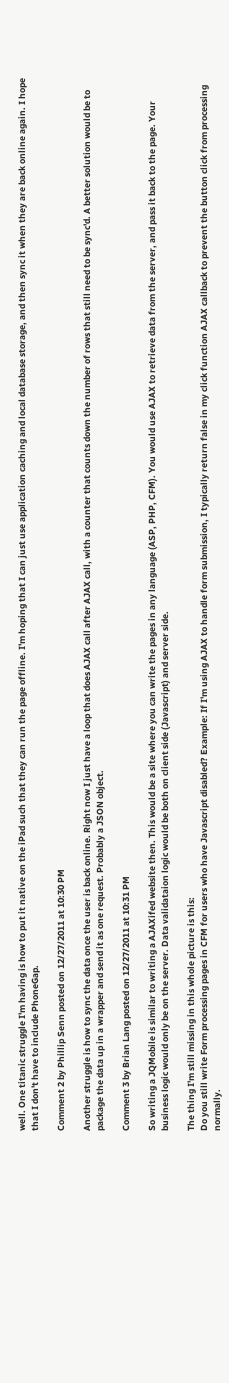well. One titanic struggle I'm having is how to put it native on the iPad such that they can run the page offline. I'm hoping that I can just use application caching and local database storage, and then sync it when they are back online again. I hope that I don't have to include PhoneGap.

Comment 2 by Phillip Senn posted on 12/27/2011 at 10:30 PM

Another struggle is how to sync the data once the user is back online. Right now I just have a loop that does AJAX call after AJAX call, with a counter that counts down the number of rows that still need to be sync'd. A better solution would be to package the data up in a wrapper and send it as one request. Probably a JSON object.

Comment 3 by Brian Lang posted on 12/27/2011 at 10:31 PM

So writing a JQMobile is similar to writing a AJAXifed website then. This would be a site where you can write the pages in any language (ASP, PHP, CFM). You would use AJAX to retrieve data from the server, and pass it back to the page. Your business logic would only be on the server. Data validataion logic would be both on client side (Javascript) and server side.

The thing I'm still missing in this whole picture is this:
Do you still write Form processing pages in CFM for users who have Javascript disabled? Example: If I'm using AJAX to handle form submission, I typically return false in my click function AJAX callback to prevent the button click from processing normally.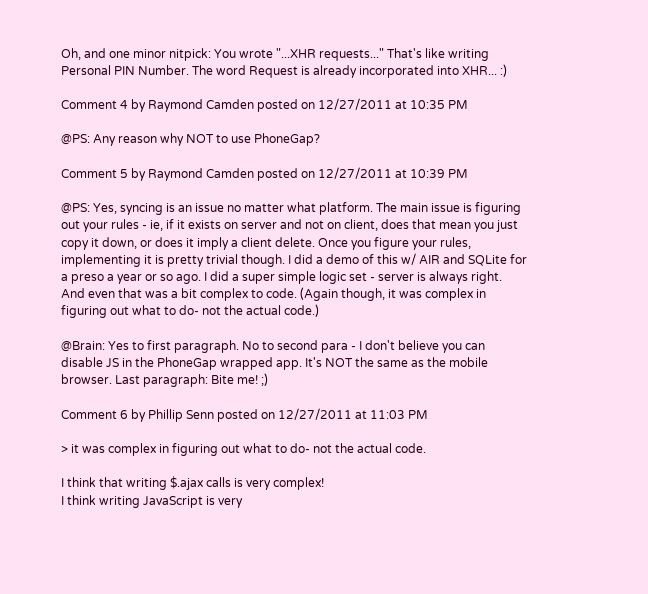Oh, and one minor nitpick: You wrote "...XHR requests..." That's like writing Personal PIN Number. The word Request is already incorporated into XHR... :)

Comment 4 by Raymond Camden posted on 12/27/2011 at 10:35 PM

@PS: Any reason why NOT to use PhoneGap?

Comment 5 by Raymond Camden posted on 12/27/2011 at 10:39 PM

@PS: Yes, syncing is an issue no matter what platform. The main issue is figuring out your rules - ie, if it exists on server and not on client, does that mean you just copy it down, or does it imply a client delete. Once you figure your rules, implementing it is pretty trivial though. I did a demo of this w/ AIR and SQLite for a preso a year or so ago. I did a super simple logic set - server is always right. And even that was a bit complex to code. (Again though, it was complex in figuring out what to do- not the actual code.)

@Brain: Yes to first paragraph. No to second para - I don't believe you can disable JS in the PhoneGap wrapped app. It's NOT the same as the mobile browser. Last paragraph: Bite me! ;)

Comment 6 by Phillip Senn posted on 12/27/2011 at 11:03 PM

> it was complex in figuring out what to do- not the actual code.

I think that writing $.ajax calls is very complex!
I think writing JavaScript is very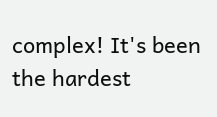complex! It's been the hardest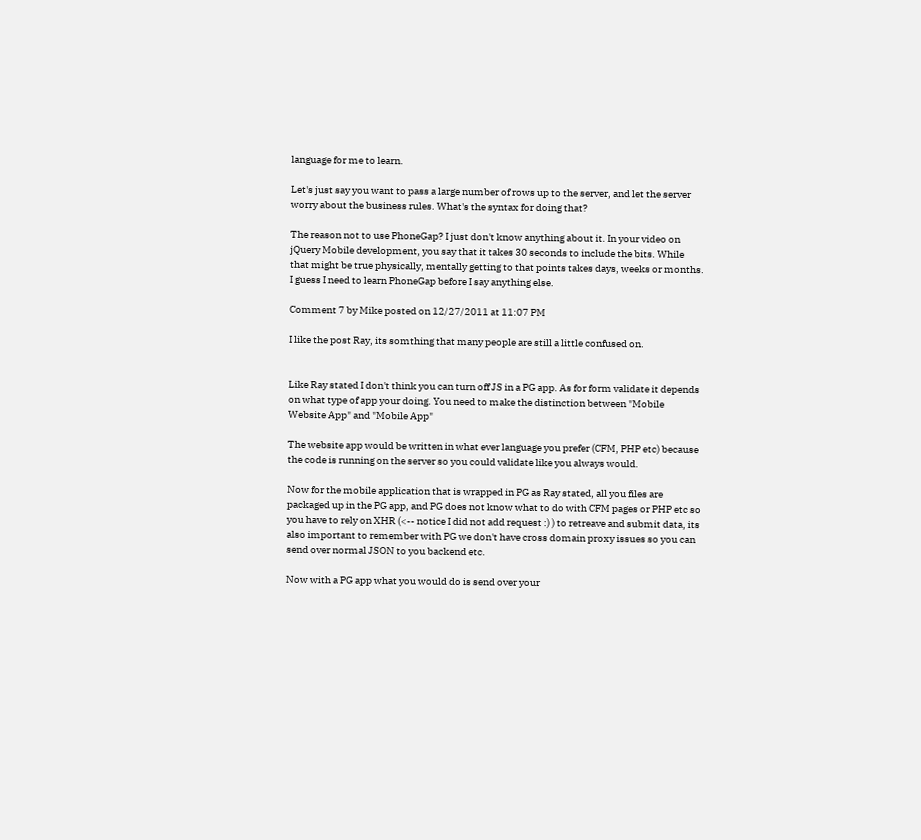language for me to learn.

Let's just say you want to pass a large number of rows up to the server, and let the server worry about the business rules. What's the syntax for doing that?

The reason not to use PhoneGap? I just don't know anything about it. In your video on jQuery Mobile development, you say that it takes 30 seconds to include the bits. While that might be true physically, mentally getting to that points takes days, weeks or months.
I guess I need to learn PhoneGap before I say anything else.

Comment 7 by Mike posted on 12/27/2011 at 11:07 PM

I like the post Ray, its somthing that many people are still a little confused on.


Like Ray stated I don't think you can turn off JS in a PG app. As for form validate it depends on what type of app your doing. You need to make the distinction between "Mobile Website App" and "Mobile App"

The website app would be written in what ever language you prefer (CFM, PHP etc) because the code is running on the server so you could validate like you always would.

Now for the mobile application that is wrapped in PG as Ray stated, all you files are packaged up in the PG app, and PG does not know what to do with CFM pages or PHP etc so you have to rely on XHR (<-- notice I did not add request :) ) to retreave and submit data, its also important to remember with PG we don't have cross domain proxy issues so you can send over normal JSON to you backend etc.

Now with a PG app what you would do is send over your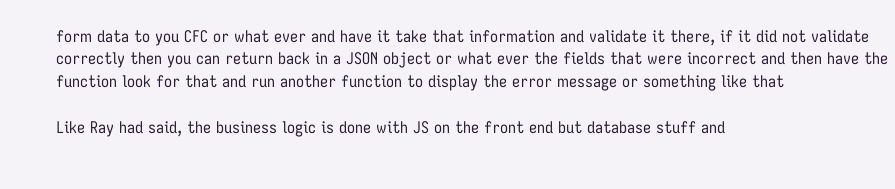form data to you CFC or what ever and have it take that information and validate it there, if it did not validate correctly then you can return back in a JSON object or what ever the fields that were incorrect and then have the function look for that and run another function to display the error message or something like that

Like Ray had said, the business logic is done with JS on the front end but database stuff and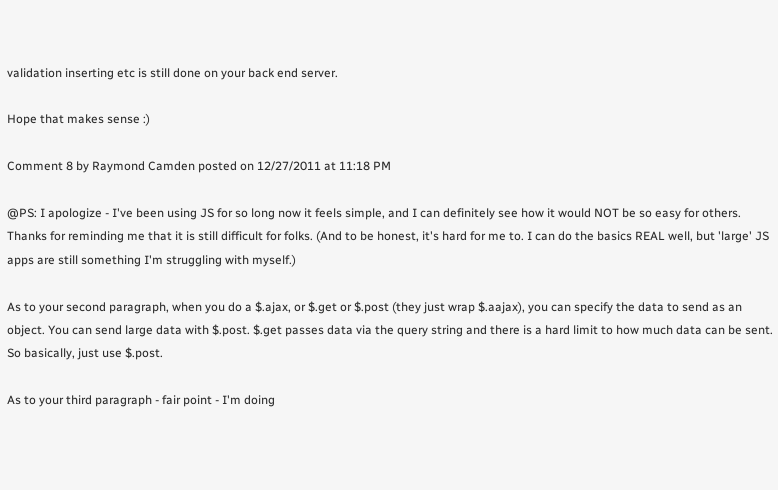validation inserting etc is still done on your back end server.

Hope that makes sense :)

Comment 8 by Raymond Camden posted on 12/27/2011 at 11:18 PM

@PS: I apologize - I've been using JS for so long now it feels simple, and I can definitely see how it would NOT be so easy for others. Thanks for reminding me that it is still difficult for folks. (And to be honest, it's hard for me to. I can do the basics REAL well, but 'large' JS apps are still something I'm struggling with myself.)

As to your second paragraph, when you do a $.ajax, or $.get or $.post (they just wrap $.aajax), you can specify the data to send as an object. You can send large data with $.post. $.get passes data via the query string and there is a hard limit to how much data can be sent. So basically, just use $.post.

As to your third paragraph - fair point - I'm doing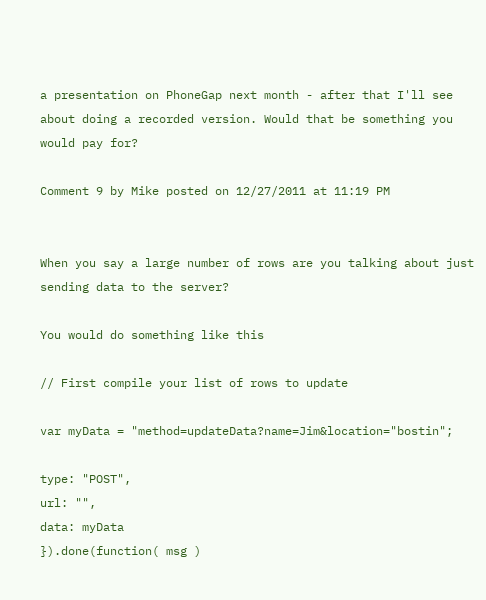a presentation on PhoneGap next month - after that I'll see about doing a recorded version. Would that be something you would pay for?

Comment 9 by Mike posted on 12/27/2011 at 11:19 PM


When you say a large number of rows are you talking about just sending data to the server?

You would do something like this

// First compile your list of rows to update

var myData = "method=updateData?name=Jim&location="bostin";

type: "POST",
url: "",
data: myData
}).done(function( msg )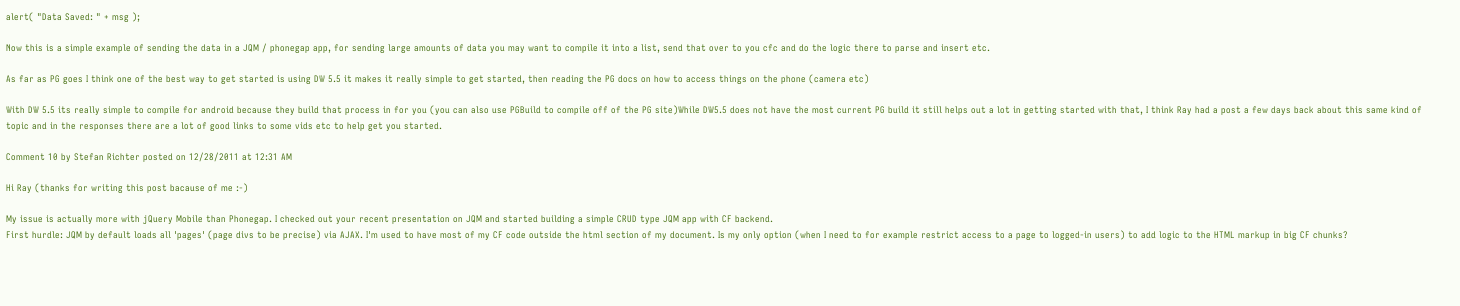alert( "Data Saved: " + msg );

Now this is a simple example of sending the data in a JQM / phonegap app, for sending large amounts of data you may want to compile it into a list, send that over to you cfc and do the logic there to parse and insert etc.

As far as PG goes I think one of the best way to get started is using DW 5.5 it makes it really simple to get started, then reading the PG docs on how to access things on the phone (camera etc)

With DW 5.5 its really simple to compile for android because they build that process in for you (you can also use PGBuild to compile off of the PG site)While DW5.5 does not have the most current PG build it still helps out a lot in getting started with that, I think Ray had a post a few days back about this same kind of topic and in the responses there are a lot of good links to some vids etc to help get you started.

Comment 10 by Stefan Richter posted on 12/28/2011 at 12:31 AM

Hi Ray (thanks for writing this post bacause of me :-)

My issue is actually more with jQuery Mobile than Phonegap. I checked out your recent presentation on JQM and started building a simple CRUD type JQM app with CF backend.
First hurdle: JQM by default loads all 'pages' (page divs to be precise) via AJAX. I'm used to have most of my CF code outside the html section of my document. Is my only option (when I need to for example restrict access to a page to logged-in users) to add logic to the HTML markup in big CF chunks?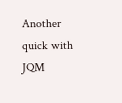Another quick with JQM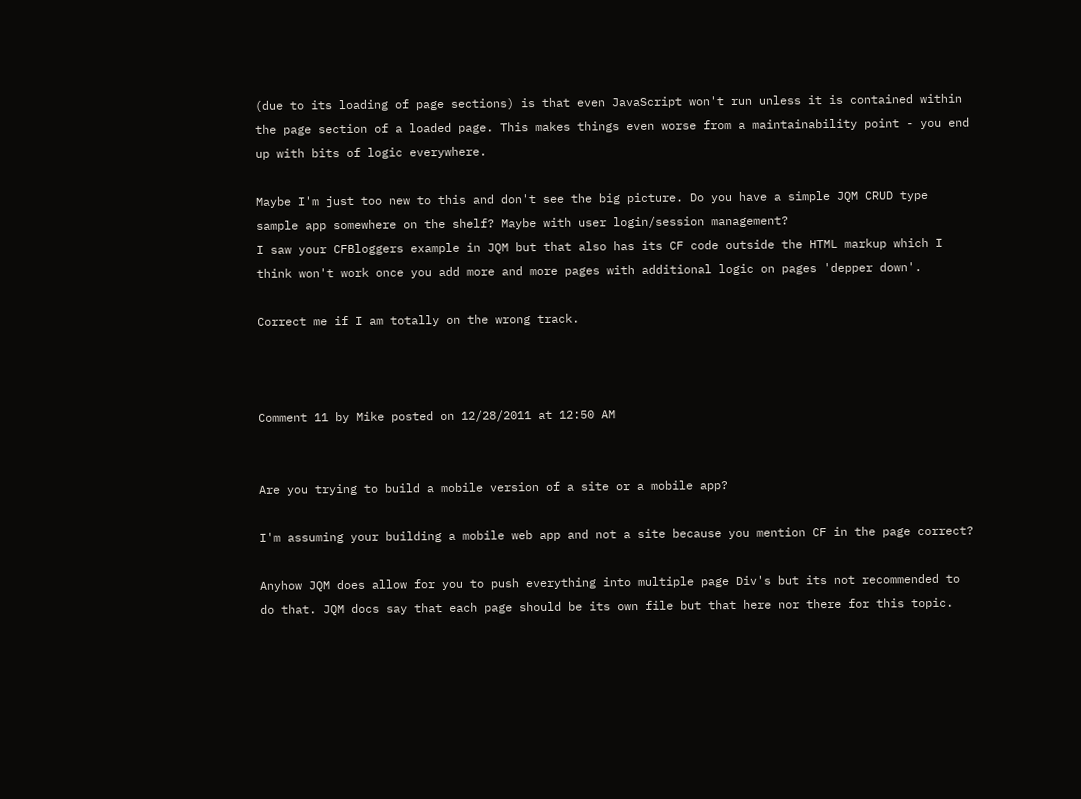(due to its loading of page sections) is that even JavaScript won't run unless it is contained within the page section of a loaded page. This makes things even worse from a maintainability point - you end up with bits of logic everywhere.

Maybe I'm just too new to this and don't see the big picture. Do you have a simple JQM CRUD type sample app somewhere on the shelf? Maybe with user login/session management?
I saw your CFBloggers example in JQM but that also has its CF code outside the HTML markup which I think won't work once you add more and more pages with additional logic on pages 'depper down'.

Correct me if I am totally on the wrong track.



Comment 11 by Mike posted on 12/28/2011 at 12:50 AM


Are you trying to build a mobile version of a site or a mobile app?

I'm assuming your building a mobile web app and not a site because you mention CF in the page correct?

Anyhow JQM does allow for you to push everything into multiple page Div's but its not recommended to do that. JQM docs say that each page should be its own file but that here nor there for this topic.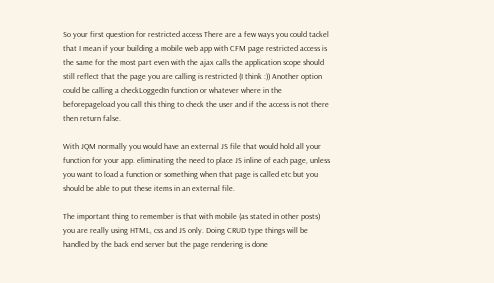So your first question for restricted access There are a few ways you could tackel that I mean if your building a mobile web app with CFM page restricted access is the same for the most part even with the ajax calls the application scope should still reflect that the page you are calling is restricted (I think :)) Another option could be calling a checkLoggedIn function or whatever where in the beforepageload you call this thing to check the user and if the access is not there then return false.

With JQM normally you would have an external JS file that would hold all your function for your app. eliminating the need to place JS inline of each page, unless you want to load a function or something when that page is called etc but you should be able to put these items in an external file.

The important thing to remember is that with mobile (as stated in other posts) you are really using HTML, css and JS only. Doing CRUD type things will be handled by the back end server but the page rendering is done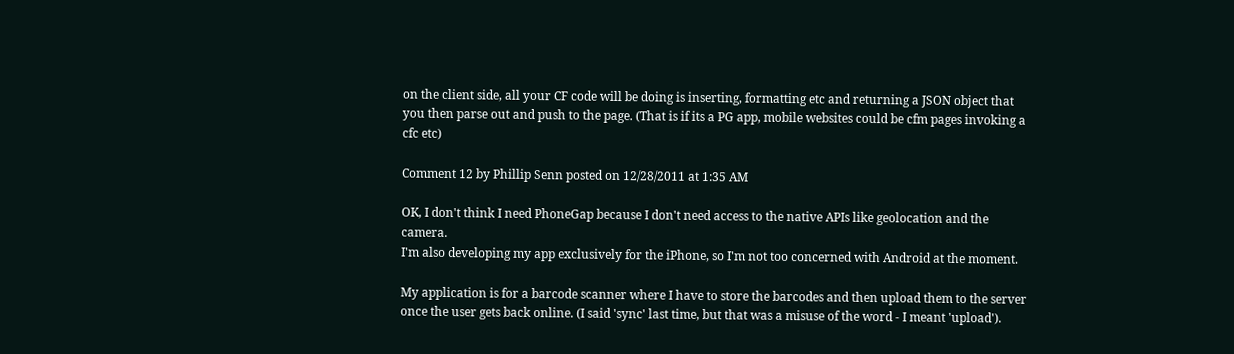on the client side, all your CF code will be doing is inserting, formatting etc and returning a JSON object that you then parse out and push to the page. (That is if its a PG app, mobile websites could be cfm pages invoking a cfc etc)

Comment 12 by Phillip Senn posted on 12/28/2011 at 1:35 AM

OK, I don't think I need PhoneGap because I don't need access to the native APIs like geolocation and the camera.
I'm also developing my app exclusively for the iPhone, so I'm not too concerned with Android at the moment.

My application is for a barcode scanner where I have to store the barcodes and then upload them to the server once the user gets back online. (I said 'sync' last time, but that was a misuse of the word - I meant 'upload').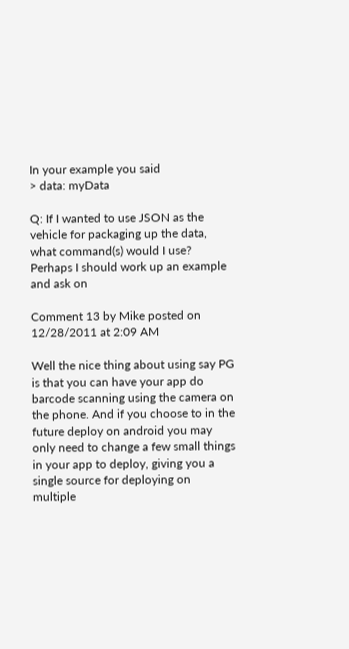In your example you said
> data: myData

Q: If I wanted to use JSON as the vehicle for packaging up the data, what command(s) would I use? Perhaps I should work up an example and ask on

Comment 13 by Mike posted on 12/28/2011 at 2:09 AM

Well the nice thing about using say PG is that you can have your app do barcode scanning using the camera on the phone. And if you choose to in the future deploy on android you may only need to change a few small things in your app to deploy, giving you a single source for deploying on multiple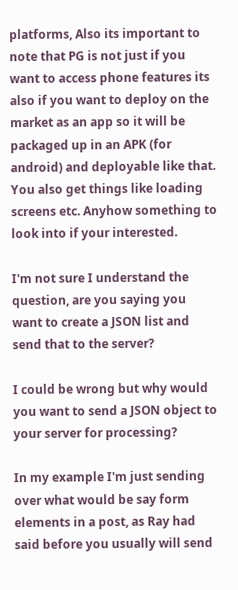platforms, Also its important to note that PG is not just if you want to access phone features its also if you want to deploy on the market as an app so it will be packaged up in an APK (for android) and deployable like that. You also get things like loading screens etc. Anyhow something to look into if your interested.

I'm not sure I understand the question, are you saying you want to create a JSON list and send that to the server?

I could be wrong but why would you want to send a JSON object to your server for processing?

In my example I'm just sending over what would be say form elements in a post, as Ray had said before you usually will send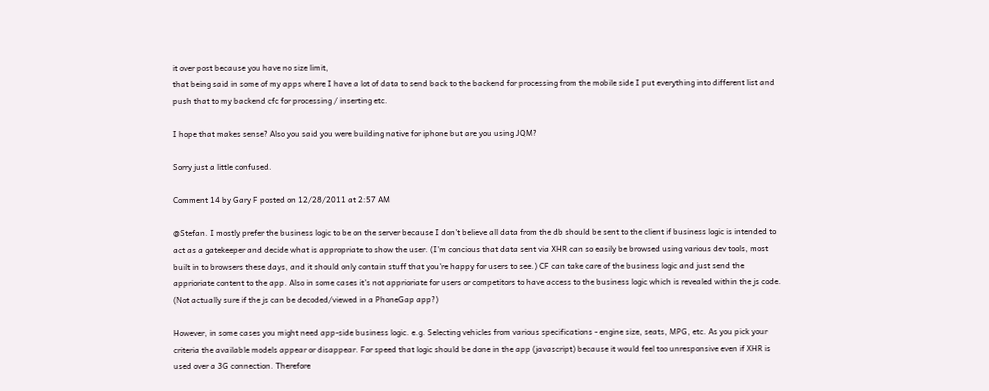it over post because you have no size limit,
that being said in some of my apps where I have a lot of data to send back to the backend for processing from the mobile side I put everything into different list and push that to my backend cfc for processing / inserting etc.

I hope that makes sense? Also you said you were building native for iphone but are you using JQM?

Sorry just a little confused.

Comment 14 by Gary F posted on 12/28/2011 at 2:57 AM

@Stefan. I mostly prefer the business logic to be on the server because I don't believe all data from the db should be sent to the client if business logic is intended to act as a gatekeeper and decide what is appropriate to show the user. (I'm concious that data sent via XHR can so easily be browsed using various dev tools, most built in to browsers these days, and it should only contain stuff that you're happy for users to see.) CF can take care of the business logic and just send the apprioriate content to the app. Also in some cases it's not apprioriate for users or competitors to have access to the business logic which is revealed within the js code. (Not actually sure if the js can be decoded/viewed in a PhoneGap app?)

However, in some cases you might need app-side business logic. e.g. Selecting vehicles from various specifications - engine size, seats, MPG, etc. As you pick your criteria the available models appear or disappear. For speed that logic should be done in the app (javascript) because it would feel too unresponsive even if XHR is used over a 3G connection. Therefore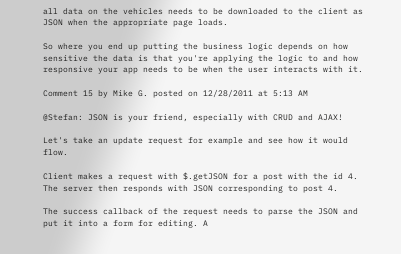all data on the vehicles needs to be downloaded to the client as JSON when the appropriate page loads.

So where you end up putting the business logic depends on how sensitive the data is that you're applying the logic to and how responsive your app needs to be when the user interacts with it.

Comment 15 by Mike G. posted on 12/28/2011 at 5:13 AM

@Stefan: JSON is your friend, especially with CRUD and AJAX!

Let's take an update request for example and see how it would flow.

Client makes a request with $.getJSON for a post with the id 4. The server then responds with JSON corresponding to post 4.

The success callback of the request needs to parse the JSON and put it into a form for editing. A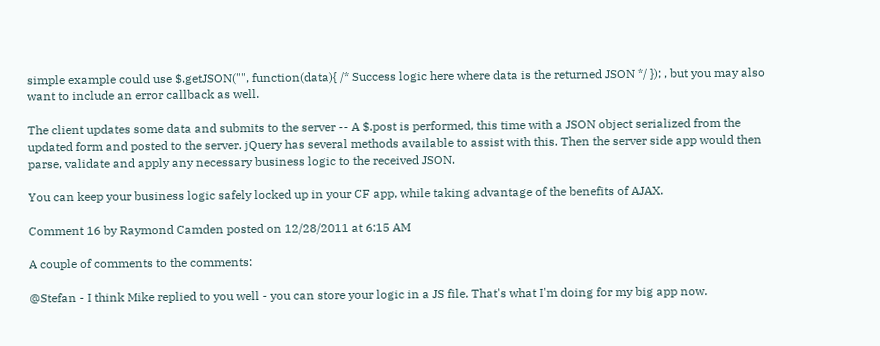simple example could use $.getJSON("", function(data){ /* Success logic here where data is the returned JSON */ }); , but you may also want to include an error callback as well.

The client updates some data and submits to the server -- A $.post is performed, this time with a JSON object serialized from the updated form and posted to the server. jQuery has several methods available to assist with this. Then the server side app would then parse, validate and apply any necessary business logic to the received JSON.

You can keep your business logic safely locked up in your CF app, while taking advantage of the benefits of AJAX.

Comment 16 by Raymond Camden posted on 12/28/2011 at 6:15 AM

A couple of comments to the comments:

@Stefan - I think Mike replied to you well - you can store your logic in a JS file. That's what I'm doing for my big app now.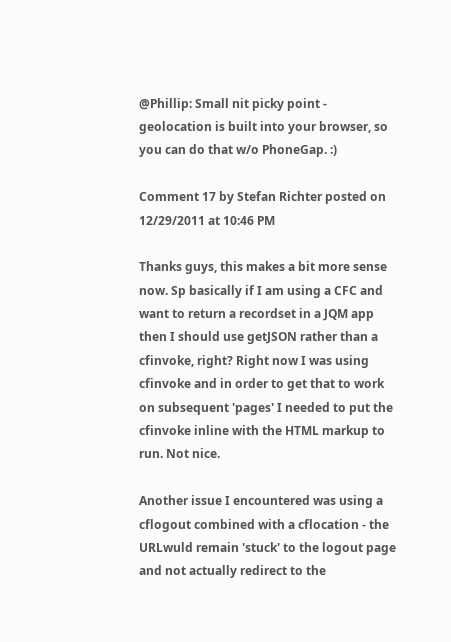@Phillip: Small nit picky point - geolocation is built into your browser, so you can do that w/o PhoneGap. :)

Comment 17 by Stefan Richter posted on 12/29/2011 at 10:46 PM

Thanks guys, this makes a bit more sense now. Sp basically if I am using a CFC and want to return a recordset in a JQM app then I should use getJSON rather than a cfinvoke, right? Right now I was using cfinvoke and in order to get that to work on subsequent 'pages' I needed to put the cfinvoke inline with the HTML markup to run. Not nice.

Another issue I encountered was using a cflogout combined with a cflocation - the URLwuld remain 'stuck' to the logout page and not actually redirect to the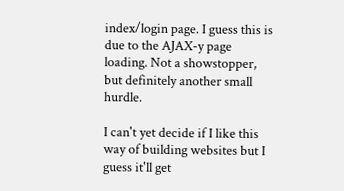index/login page. I guess this is due to the AJAX-y page loading. Not a showstopper, but definitely another small hurdle.

I can't yet decide if I like this way of building websites but I guess it'll get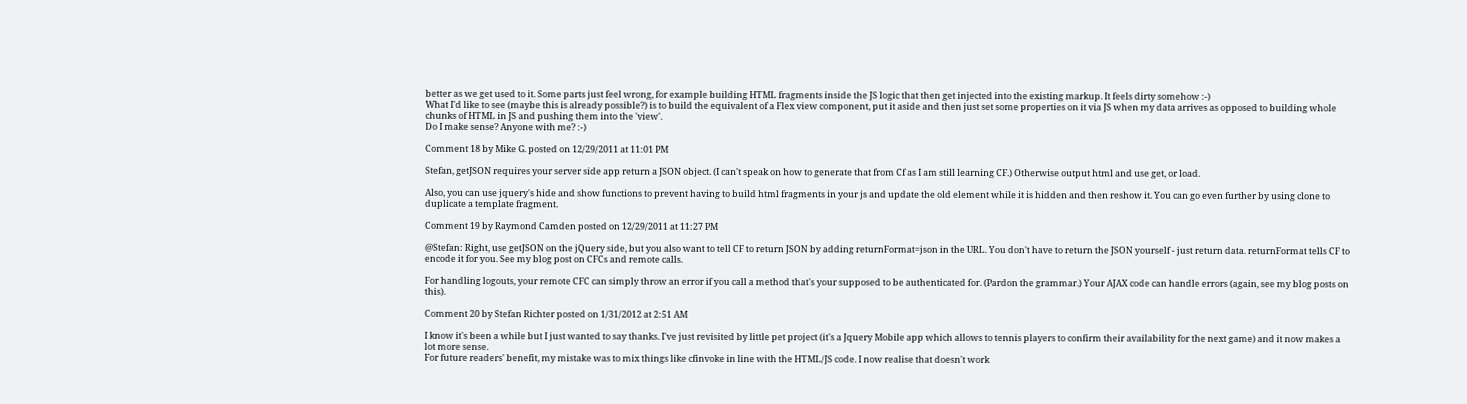better as we get used to it. Some parts just feel wrong, for example building HTML fragments inside the JS logic that then get injected into the existing markup. It feels dirty somehow :-)
What I'd like to see (maybe this is already possible?) is to build the equivalent of a Flex view component, put it aside and then just set some properties on it via JS when my data arrives as opposed to building whole chunks of HTML in JS and pushing them into the 'view'.
Do I make sense? Anyone with me? :-)

Comment 18 by Mike G. posted on 12/29/2011 at 11:01 PM

Stefan, getJSON requires your server side app return a JSON object. (I can't speak on how to generate that from Cf as I am still learning CF.) Otherwise output html and use get, or load.

Also, you can use jquery's hide and show functions to prevent having to build html fragments in your js and update the old element while it is hidden and then reshow it. You can go even further by using clone to duplicate a template fragment.

Comment 19 by Raymond Camden posted on 12/29/2011 at 11:27 PM

@Stefan: Right, use getJSON on the jQuery side, but you also want to tell CF to return JSON by adding returnFormat=json in the URL. You don't have to return the JSON yourself - just return data. returnFormat tells CF to encode it for you. See my blog post on CFCs and remote calls.

For handling logouts, your remote CFC can simply throw an error if you call a method that's your supposed to be authenticated for. (Pardon the grammar.) Your AJAX code can handle errors (again, see my blog posts on this).

Comment 20 by Stefan Richter posted on 1/31/2012 at 2:51 AM

I know it's been a while but I just wanted to say thanks. I've just revisited by little pet project (it's a Jquery Mobile app which allows to tennis players to confirm their availability for the next game) and it now makes a lot more sense.
For future readers' benefit, my mistake was to mix things like cfinvoke in line with the HTML/JS code. I now realise that doesn't work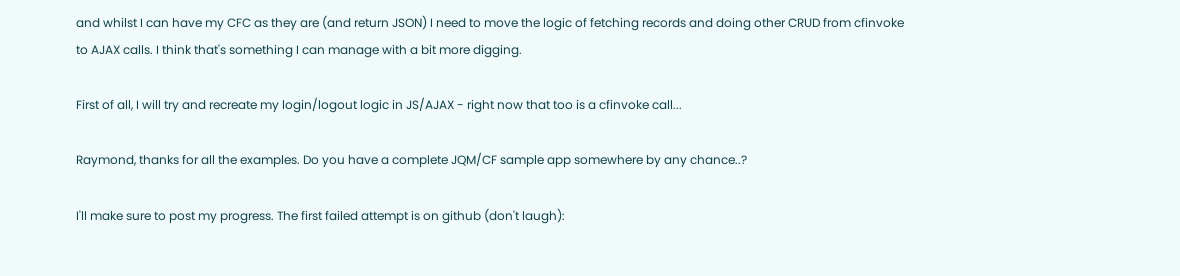and whilst I can have my CFC as they are (and return JSON) I need to move the logic of fetching records and doing other CRUD from cfinvoke to AJAX calls. I think that's something I can manage with a bit more digging.

First of all, I will try and recreate my login/logout logic in JS/AJAX - right now that too is a cfinvoke call...

Raymond, thanks for all the examples. Do you have a complete JQM/CF sample app somewhere by any chance..?

I'll make sure to post my progress. The first failed attempt is on github (don't laugh):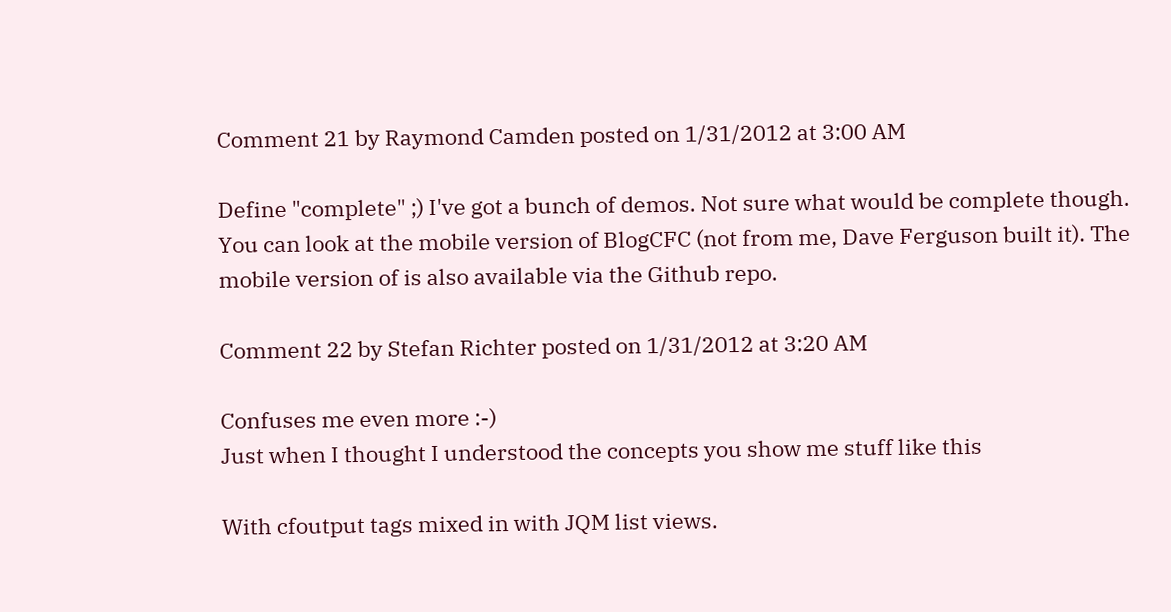Comment 21 by Raymond Camden posted on 1/31/2012 at 3:00 AM

Define "complete" ;) I've got a bunch of demos. Not sure what would be complete though. You can look at the mobile version of BlogCFC (not from me, Dave Ferguson built it). The mobile version of is also available via the Github repo.

Comment 22 by Stefan Richter posted on 1/31/2012 at 3:20 AM

Confuses me even more :-)
Just when I thought I understood the concepts you show me stuff like this

With cfoutput tags mixed in with JQM list views.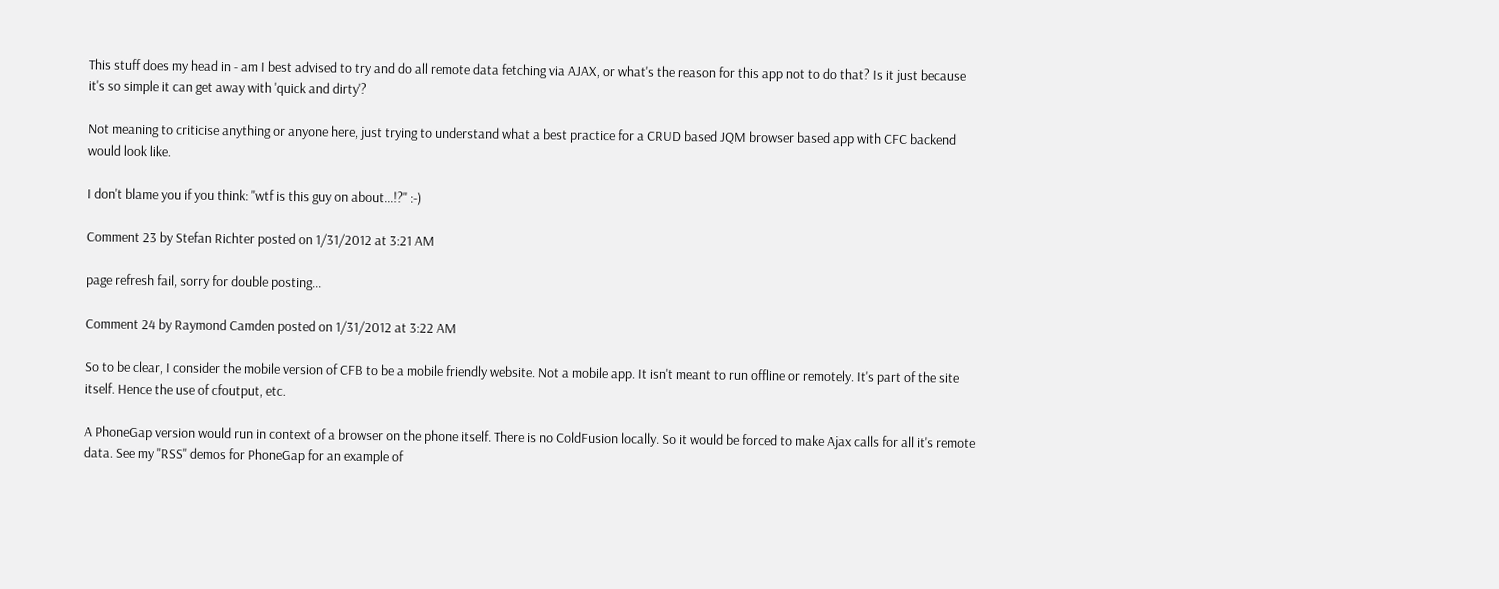This stuff does my head in - am I best advised to try and do all remote data fetching via AJAX, or what's the reason for this app not to do that? Is it just because it's so simple it can get away with 'quick and dirty'?

Not meaning to criticise anything or anyone here, just trying to understand what a best practice for a CRUD based JQM browser based app with CFC backend would look like.

I don't blame you if you think: "wtf is this guy on about...!?" :-)

Comment 23 by Stefan Richter posted on 1/31/2012 at 3:21 AM

page refresh fail, sorry for double posting...

Comment 24 by Raymond Camden posted on 1/31/2012 at 3:22 AM

So to be clear, I consider the mobile version of CFB to be a mobile friendly website. Not a mobile app. It isn't meant to run offline or remotely. It's part of the site itself. Hence the use of cfoutput, etc.

A PhoneGap version would run in context of a browser on the phone itself. There is no ColdFusion locally. So it would be forced to make Ajax calls for all it's remote data. See my "RSS" demos for PhoneGap for an example of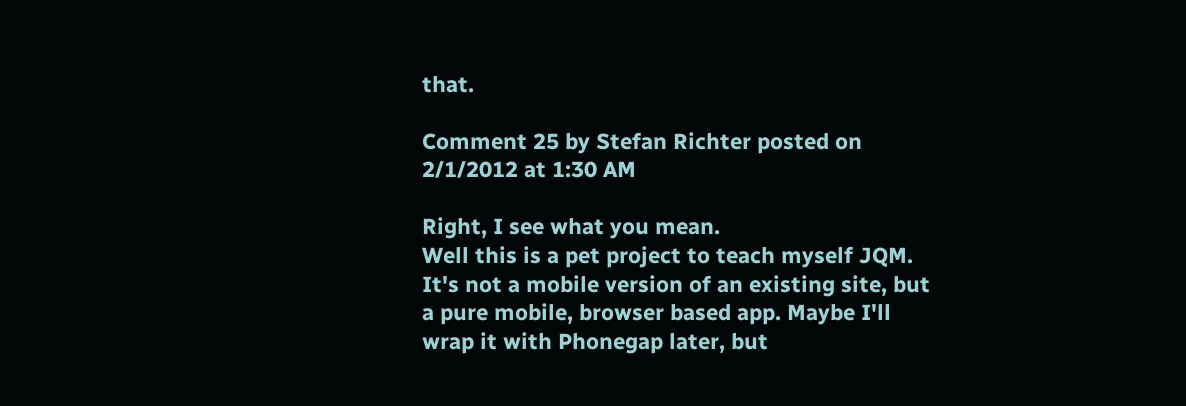that.

Comment 25 by Stefan Richter posted on 2/1/2012 at 1:30 AM

Right, I see what you mean.
Well this is a pet project to teach myself JQM. It's not a mobile version of an existing site, but a pure mobile, browser based app. Maybe I'll wrap it with Phonegap later, but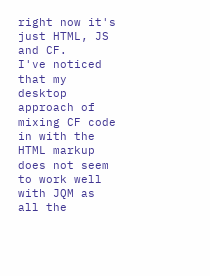right now it's just HTML, JS and CF.
I've noticed that my desktop approach of mixing CF code in with the HTML markup does not seem to work well with JQM as all the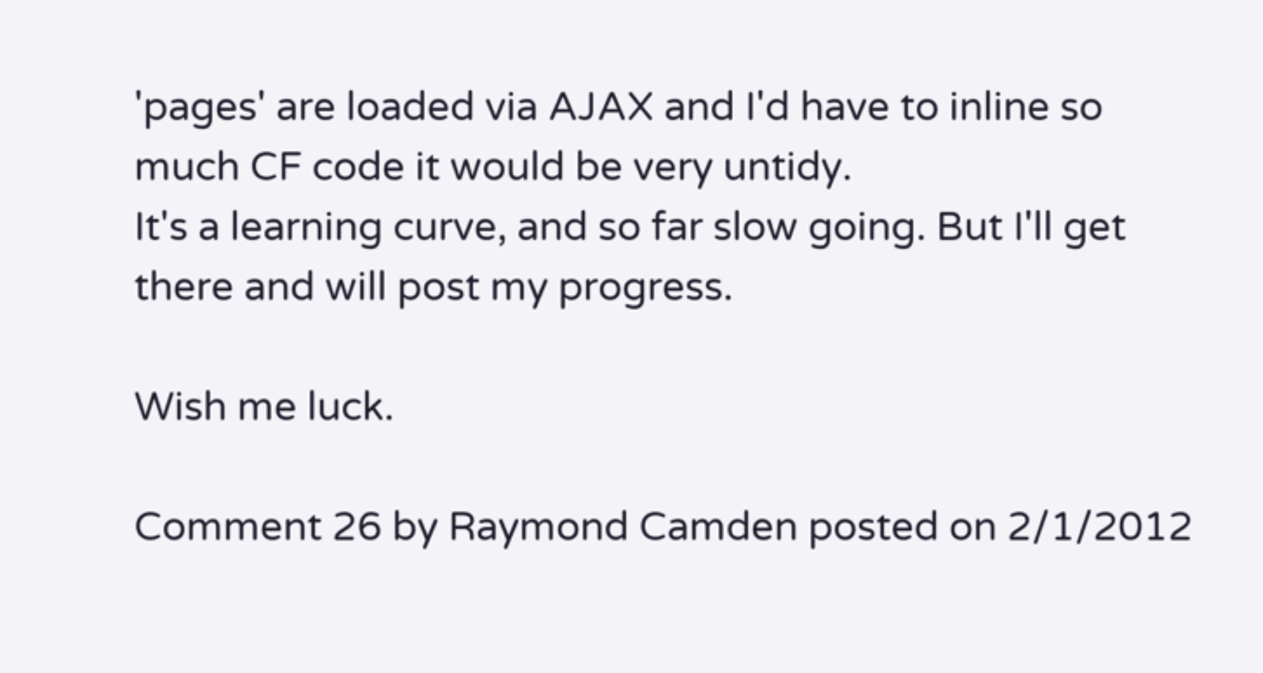'pages' are loaded via AJAX and I'd have to inline so much CF code it would be very untidy.
It's a learning curve, and so far slow going. But I'll get there and will post my progress.

Wish me luck.

Comment 26 by Raymond Camden posted on 2/1/2012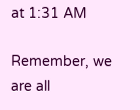at 1:31 AM

Remember, we are all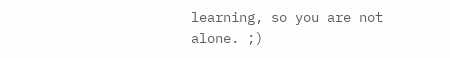learning, so you are not alone. ;)